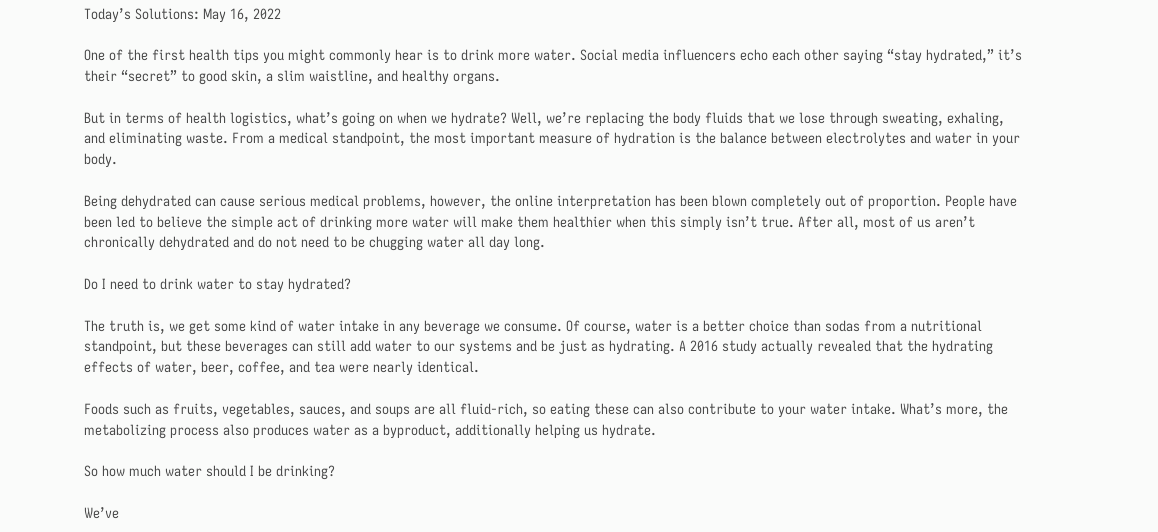Today’s Solutions: May 16, 2022

One of the first health tips you might commonly hear is to drink more water. Social media influencers echo each other saying “stay hydrated,” it’s their “secret” to good skin, a slim waistline, and healthy organs.

But in terms of health logistics, what’s going on when we hydrate? Well, we’re replacing the body fluids that we lose through sweating, exhaling, and eliminating waste. From a medical standpoint, the most important measure of hydration is the balance between electrolytes and water in your body.

Being dehydrated can cause serious medical problems, however, the online interpretation has been blown completely out of proportion. People have been led to believe the simple act of drinking more water will make them healthier when this simply isn’t true. After all, most of us aren’t chronically dehydrated and do not need to be chugging water all day long.

Do I need to drink water to stay hydrated?

The truth is, we get some kind of water intake in any beverage we consume. Of course, water is a better choice than sodas from a nutritional standpoint, but these beverages can still add water to our systems and be just as hydrating. A 2016 study actually revealed that the hydrating effects of water, beer, coffee, and tea were nearly identical.

Foods such as fruits, vegetables, sauces, and soups are all fluid-rich, so eating these can also contribute to your water intake. What’s more, the metabolizing process also produces water as a byproduct, additionally helping us hydrate.

So how much water should I be drinking?

We’ve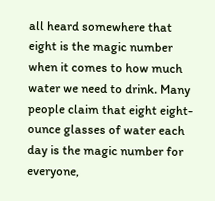all heard somewhere that eight is the magic number when it comes to how much water we need to drink. Many people claim that eight eight-ounce glasses of water each day is the magic number for everyone,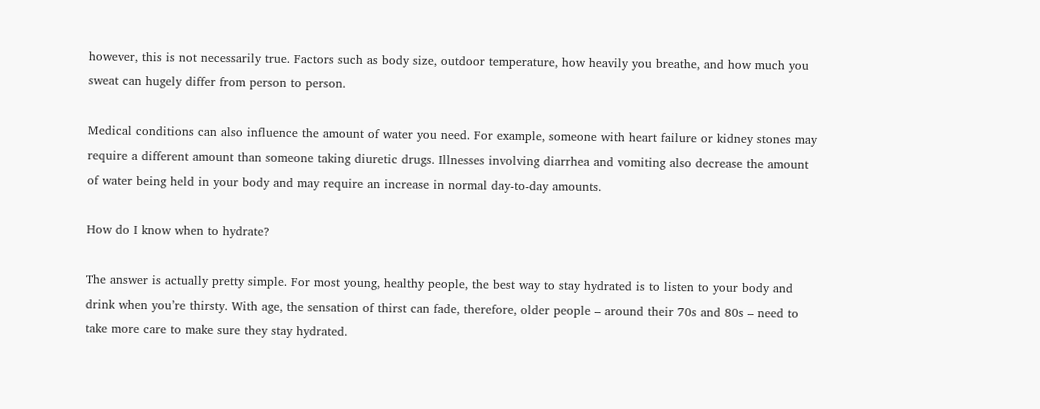however, this is not necessarily true. Factors such as body size, outdoor temperature, how heavily you breathe, and how much you sweat can hugely differ from person to person.

Medical conditions can also influence the amount of water you need. For example, someone with heart failure or kidney stones may require a different amount than someone taking diuretic drugs. Illnesses involving diarrhea and vomiting also decrease the amount of water being held in your body and may require an increase in normal day-to-day amounts.

How do I know when to hydrate?

The answer is actually pretty simple. For most young, healthy people, the best way to stay hydrated is to listen to your body and drink when you’re thirsty. With age, the sensation of thirst can fade, therefore, older people – around their 70s and 80s – need to take more care to make sure they stay hydrated.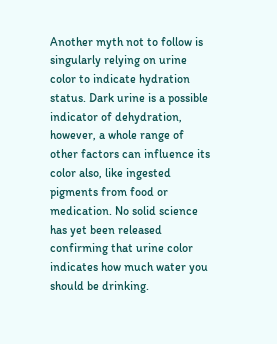Another myth not to follow is singularly relying on urine color to indicate hydration status. Dark urine is a possible indicator of dehydration, however, a whole range of other factors can influence its color also, like ingested pigments from food or medication. No solid science has yet been released confirming that urine color indicates how much water you should be drinking.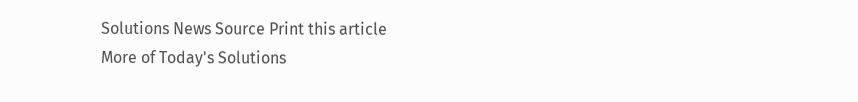Solutions News Source Print this article
More of Today's Solutions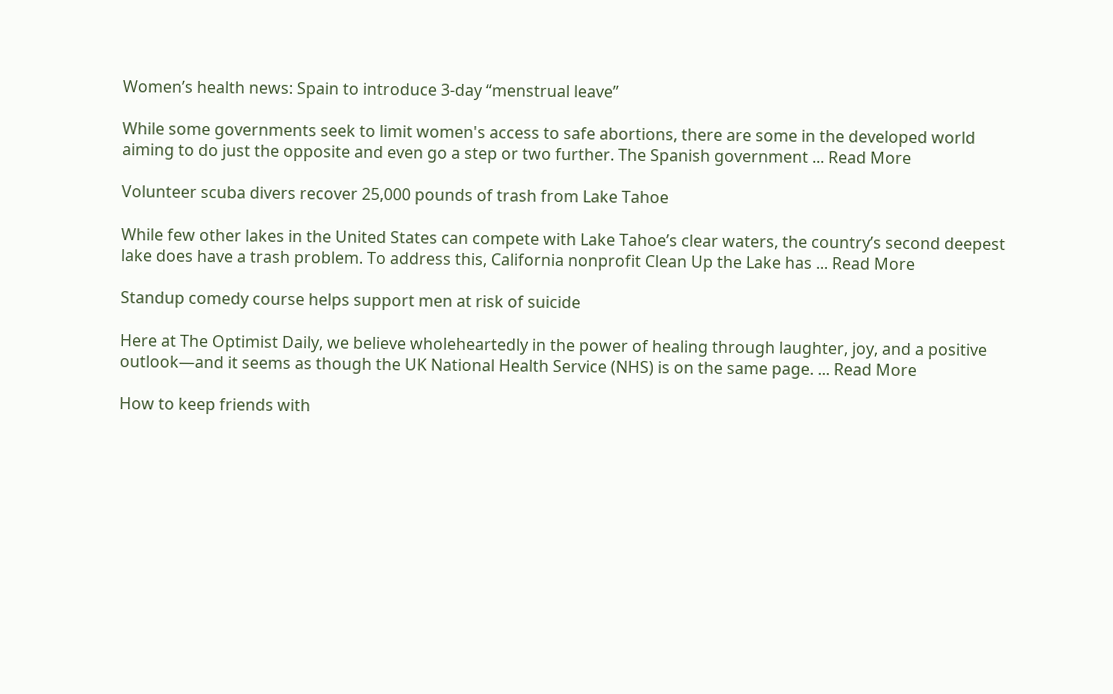Women’s health news: Spain to introduce 3-day “menstrual leave”

While some governments seek to limit women's access to safe abortions, there are some in the developed world aiming to do just the opposite and even go a step or two further. The Spanish government ... Read More

Volunteer scuba divers recover 25,000 pounds of trash from Lake Tahoe

While few other lakes in the United States can compete with Lake Tahoe’s clear waters, the country’s second deepest lake does have a trash problem. To address this, California nonprofit Clean Up the Lake has ... Read More

Standup comedy course helps support men at risk of suicide

Here at The Optimist Daily, we believe wholeheartedly in the power of healing through laughter, joy, and a positive outlook—and it seems as though the UK National Health Service (NHS) is on the same page. ... Read More

How to keep friends with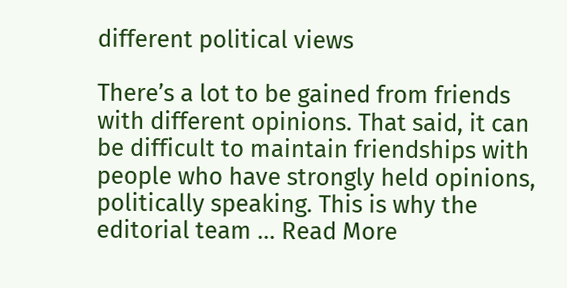different political views

There’s a lot to be gained from friends with different opinions. That said, it can be difficult to maintain friendships with people who have strongly held opinions, politically speaking. This is why the editorial team ... Read More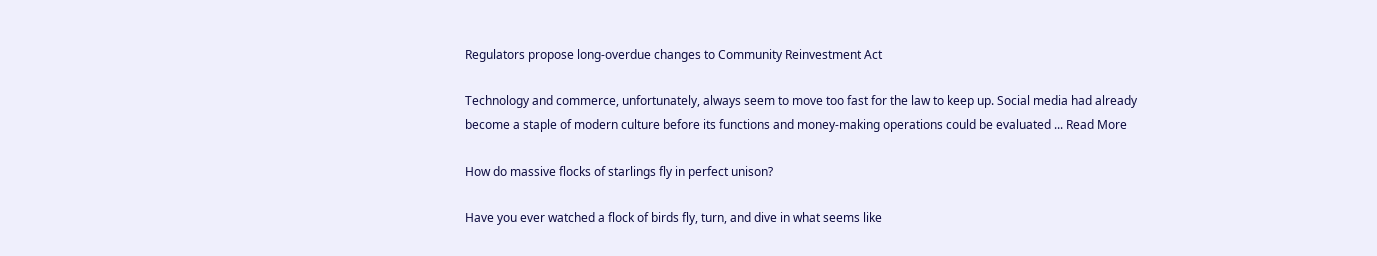Regulators propose long-overdue changes to Community Reinvestment Act

Technology and commerce, unfortunately, always seem to move too fast for the law to keep up. Social media had already become a staple of modern culture before its functions and money-making operations could be evaluated ... Read More

How do massive flocks of starlings fly in perfect unison?

Have you ever watched a flock of birds fly, turn, and dive in what seems like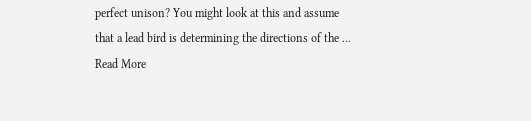perfect unison? You might look at this and assume that a lead bird is determining the directions of the ... Read More